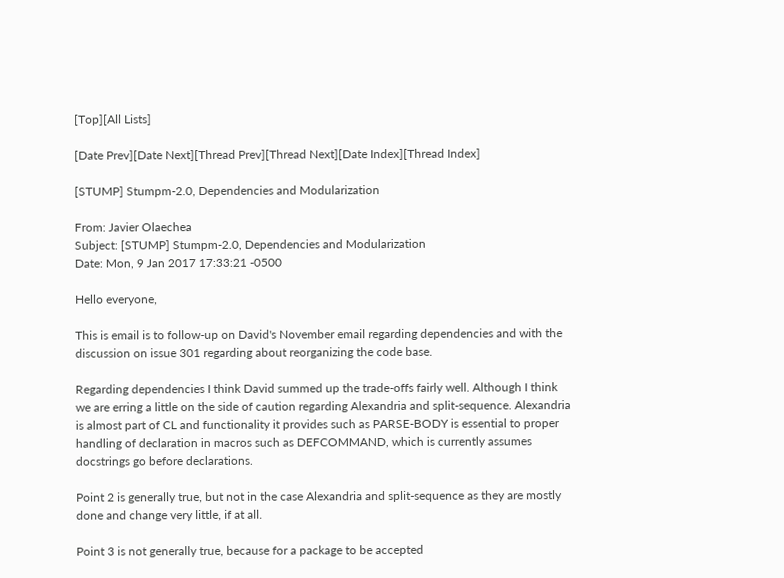[Top][All Lists]

[Date Prev][Date Next][Thread Prev][Thread Next][Date Index][Thread Index]

[STUMP] Stumpm-2.0, Dependencies and Modularization

From: Javier Olaechea
Subject: [STUMP] Stumpm-2.0, Dependencies and Modularization
Date: Mon, 9 Jan 2017 17:33:21 -0500

Hello everyone,

This is email is to follow-up on David's November email regarding dependencies and with the discussion on issue 301 regarding about reorganizing the code base.

Regarding dependencies I think David summed up the trade-offs fairly well. Although I think we are erring a little on the side of caution regarding Alexandria and split-sequence. Alexandria is almost part of CL and functionality it provides such as PARSE-BODY is essential to proper handling of declaration in macros such as DEFCOMMAND, which is currently assumes docstrings go before declarations.

Point 2 is generally true, but not in the case Alexandria and split-sequence as they are mostly done and change very little, if at all.

Point 3 is not generally true, because for a package to be accepted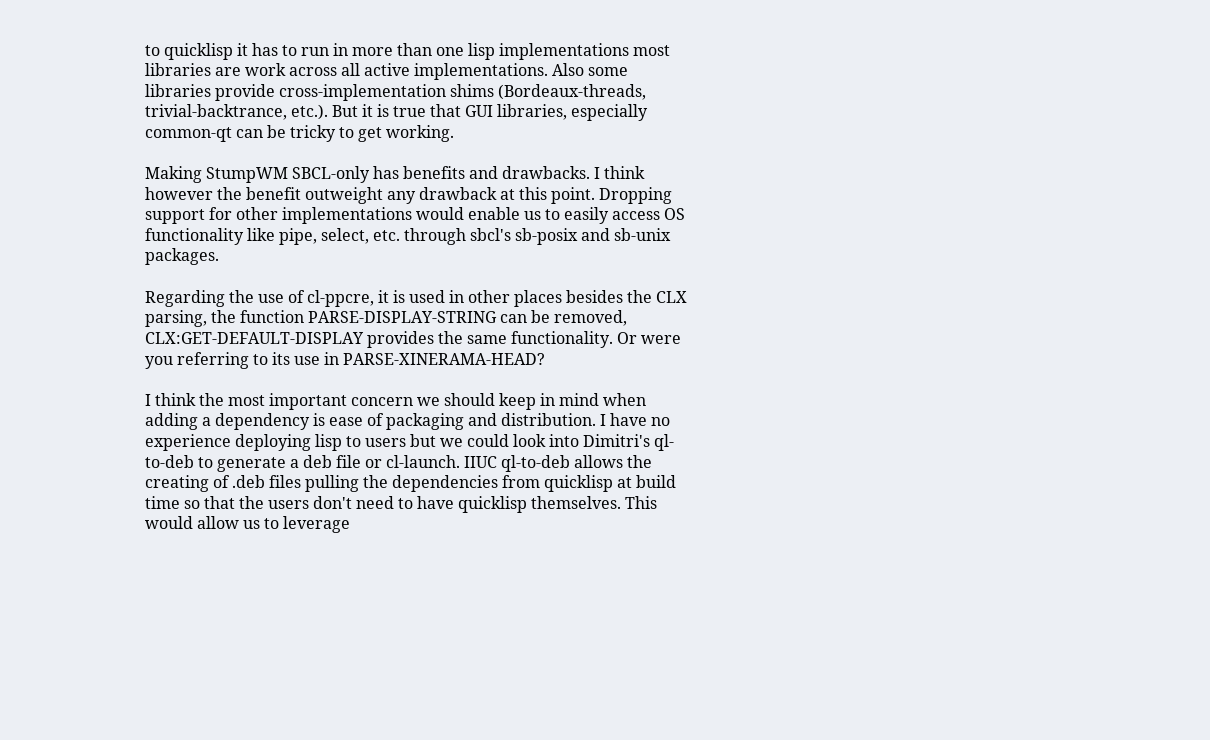to quicklisp it has to run in more than one lisp implementations most libraries are work across all active implementations. Also some libraries provide cross-implementation shims (Bordeaux-threads, trivial-backtrance, etc.). But it is true that GUI libraries, especially common-qt can be tricky to get working.

Making StumpWM SBCL-only has benefits and drawbacks. I think however the benefit outweight any drawback at this point. Dropping support for other implementations would enable us to easily access OS functionality like pipe, select, etc. through sbcl's sb-posix and sb-unix packages.

Regarding the use of cl-ppcre, it is used in other places besides the CLX parsing, the function PARSE-DISPLAY-STRING can be removed, CLX:GET-DEFAULT-DISPLAY provides the same functionality. Or were you referring to its use in PARSE-XINERAMA-HEAD?

I think the most important concern we should keep in mind when adding a dependency is ease of packaging and distribution. I have no experience deploying lisp to users but we could look into Dimitri's ql-to-deb to generate a deb file or cl-launch. IIUC ql-to-deb allows the creating of .deb files pulling the dependencies from quicklisp at build time so that the users don't need to have quicklisp themselves. This would allow us to leverage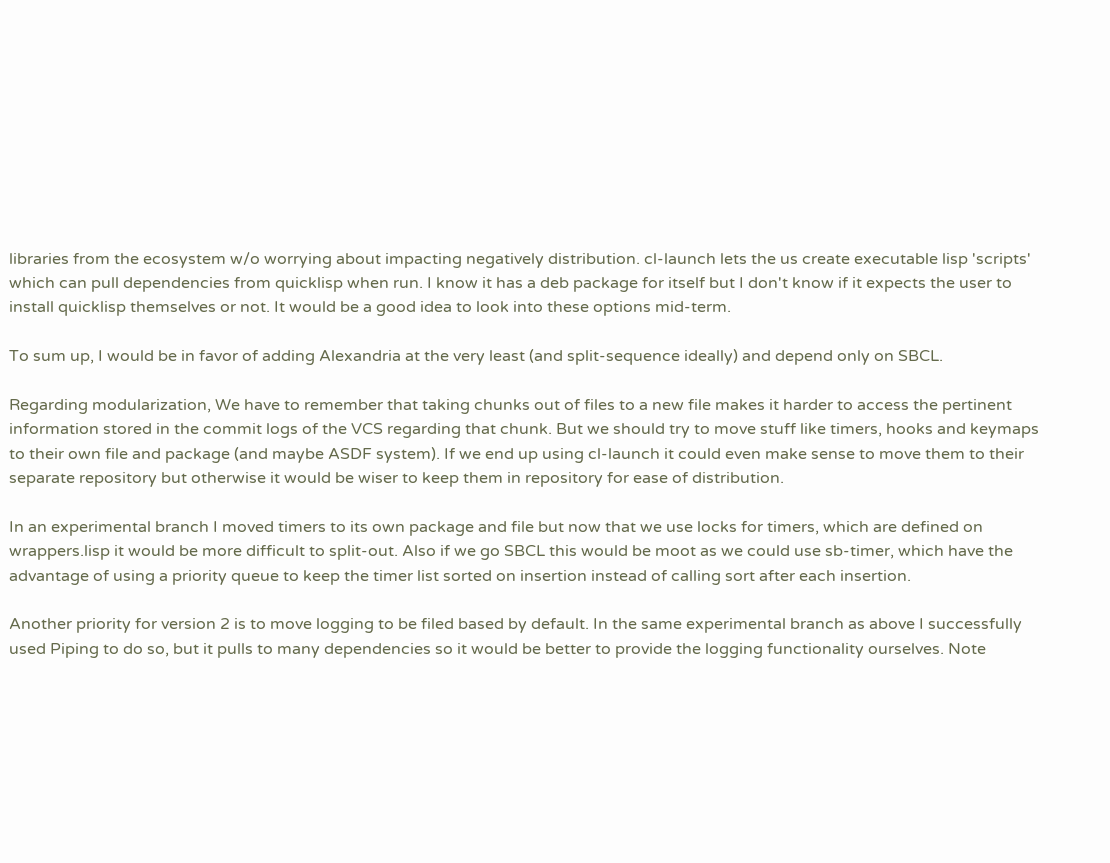libraries from the ecosystem w/o worrying about impacting negatively distribution. cl-launch lets the us create executable lisp 'scripts' which can pull dependencies from quicklisp when run. I know it has a deb package for itself but I don't know if it expects the user to install quicklisp themselves or not. It would be a good idea to look into these options mid-term.

To sum up, I would be in favor of adding Alexandria at the very least (and split-sequence ideally) and depend only on SBCL.

Regarding modularization, We have to remember that taking chunks out of files to a new file makes it harder to access the pertinent information stored in the commit logs of the VCS regarding that chunk. But we should try to move stuff like timers, hooks and keymaps to their own file and package (and maybe ASDF system). If we end up using cl-launch it could even make sense to move them to their separate repository but otherwise it would be wiser to keep them in repository for ease of distribution.

In an experimental branch I moved timers to its own package and file but now that we use locks for timers, which are defined on wrappers.lisp it would be more difficult to split-out. Also if we go SBCL this would be moot as we could use sb-timer, which have the advantage of using a priority queue to keep the timer list sorted on insertion instead of calling sort after each insertion.

Another priority for version 2 is to move logging to be filed based by default. In the same experimental branch as above I successfully used Piping to do so, but it pulls to many dependencies so it would be better to provide the logging functionality ourselves. Note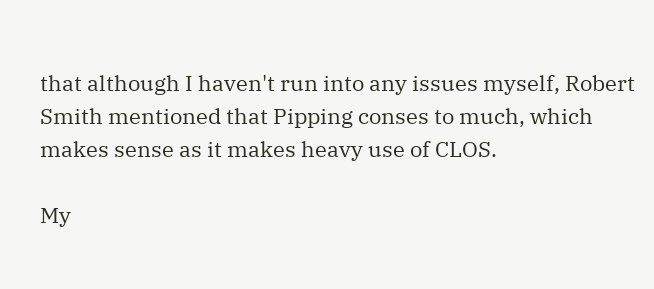that although I haven't run into any issues myself, Robert Smith mentioned that Pipping conses to much, which makes sense as it makes heavy use of CLOS.

My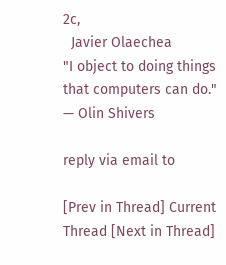2c,
  Javier Olaechea
"I object to doing things that computers can do." — Olin Shivers

reply via email to

[Prev in Thread] Current Thread [Next in Thread]